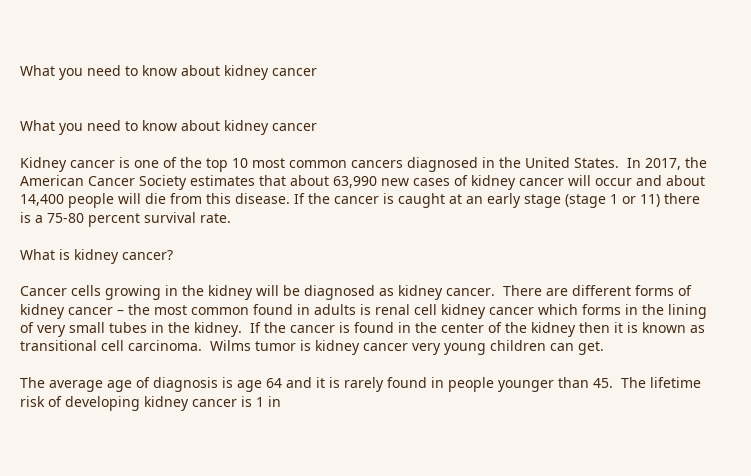What you need to know about kidney cancer


What you need to know about kidney cancer

Kidney cancer is one of the top 10 most common cancers diagnosed in the United States.  In 2017, the American Cancer Society estimates that about 63,990 new cases of kidney cancer will occur and about 14,400 people will die from this disease. If the cancer is caught at an early stage (stage 1 or 11) there is a 75-80 percent survival rate.

What is kidney cancer?

Cancer cells growing in the kidney will be diagnosed as kidney cancer.  There are different forms of kidney cancer – the most common found in adults is renal cell kidney cancer which forms in the lining of very small tubes in the kidney.  If the cancer is found in the center of the kidney then it is known as transitional cell carcinoma.  Wilms tumor is kidney cancer very young children can get.

The average age of diagnosis is age 64 and it is rarely found in people younger than 45.  The lifetime risk of developing kidney cancer is 1 in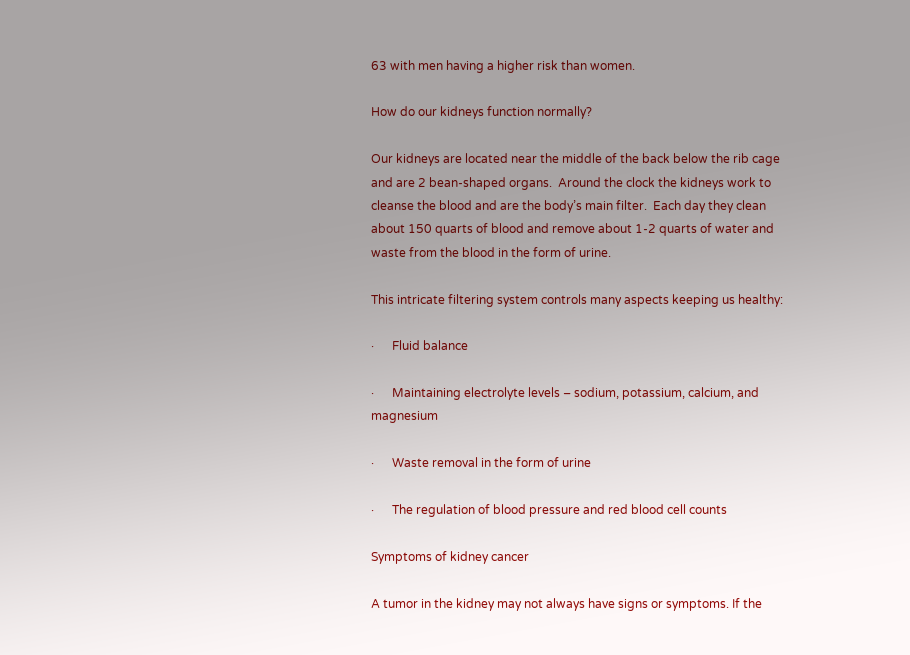63 with men having a higher risk than women.

How do our kidneys function normally?

Our kidneys are located near the middle of the back below the rib cage and are 2 bean-shaped organs.  Around the clock the kidneys work to cleanse the blood and are the body’s main filter.  Each day they clean about 150 quarts of blood and remove about 1-2 quarts of water and waste from the blood in the form of urine.

This intricate filtering system controls many aspects keeping us healthy:

·      Fluid balance

·      Maintaining electrolyte levels – sodium, potassium, calcium, and magnesium

·      Waste removal in the form of urine

·      The regulation of blood pressure and red blood cell counts

Symptoms of kidney cancer

A tumor in the kidney may not always have signs or symptoms. If the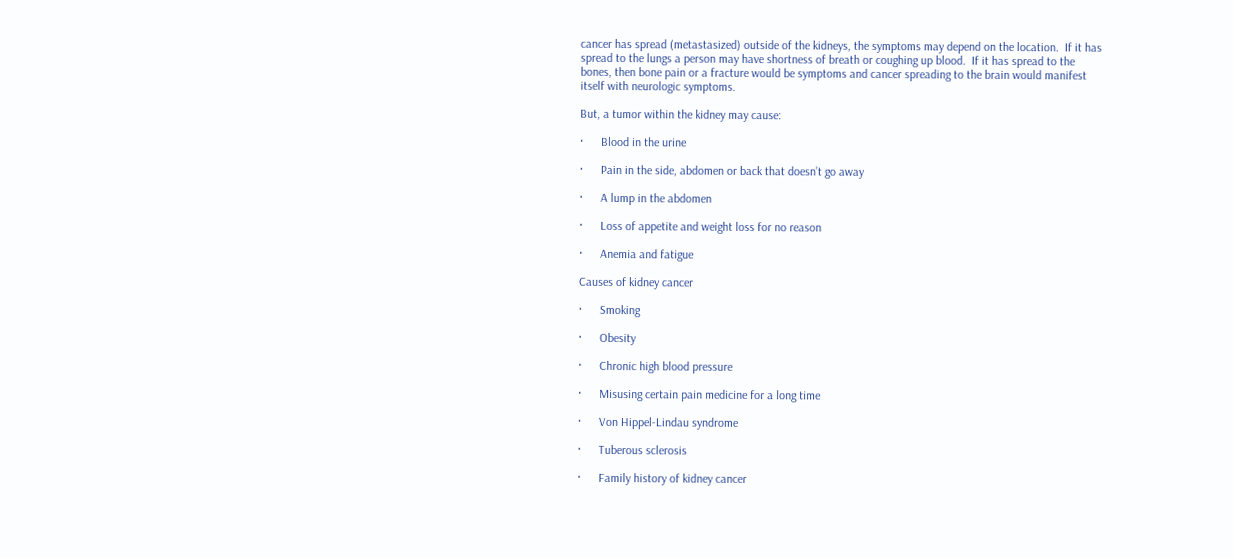cancer has spread (metastasized) outside of the kidneys, the symptoms may depend on the location.  If it has spread to the lungs a person may have shortness of breath or coughing up blood.  If it has spread to the bones, then bone pain or a fracture would be symptoms and cancer spreading to the brain would manifest itself with neurologic symptoms.

But, a tumor within the kidney may cause:

·      Blood in the urine

·      Pain in the side, abdomen or back that doesn’t go away

·      A lump in the abdomen

·      Loss of appetite and weight loss for no reason

·      Anemia and fatigue

Causes of kidney cancer

·      Smoking

·      Obesity

·      Chronic high blood pressure

·      Misusing certain pain medicine for a long time

·      Von Hippel-Lindau syndrome

·      Tuberous sclerosis

·      Family history of kidney cancer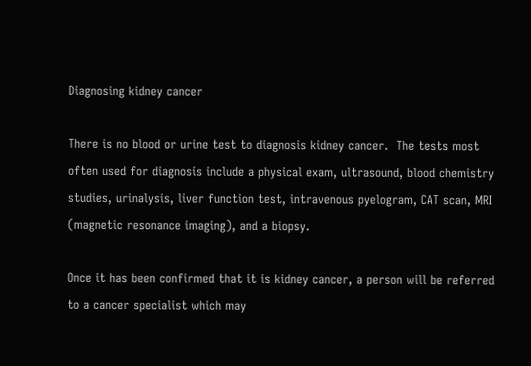Diagnosing kidney cancer

There is no blood or urine test to diagnosis kidney cancer.  The tests most often used for diagnosis include a physical exam, ultrasound, blood chemistry studies, urinalysis, liver function test, intravenous pyelogram, CAT scan, MRI (magnetic resonance imaging), and a biopsy.

Once it has been confirmed that it is kidney cancer, a person will be referred to a cancer specialist which may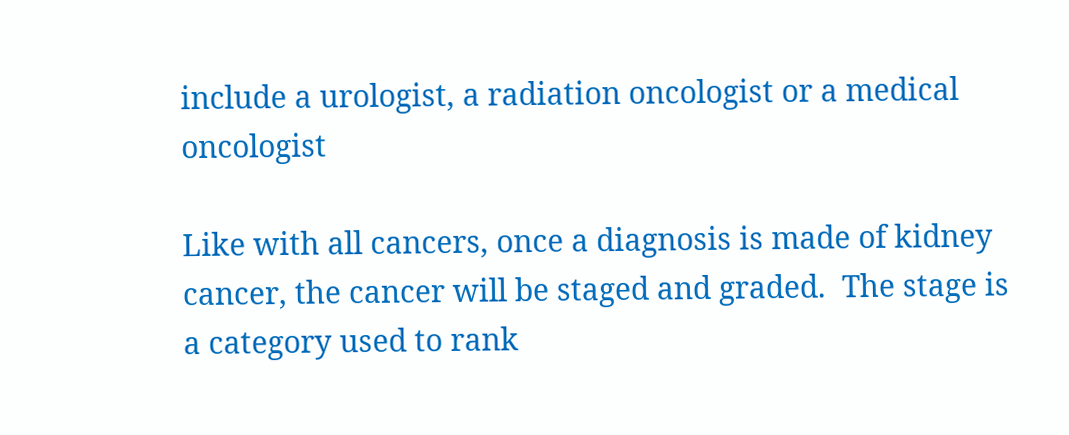include a urologist, a radiation oncologist or a medical oncologist

Like with all cancers, once a diagnosis is made of kidney cancer, the cancer will be staged and graded.  The stage is a category used to rank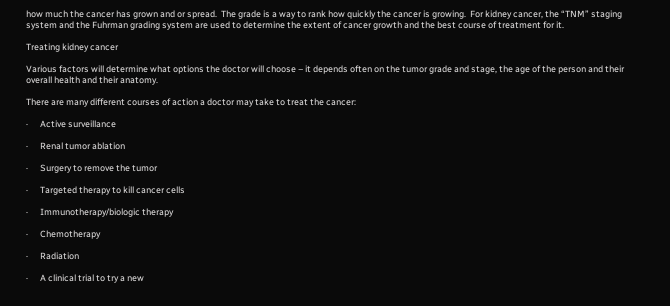how much the cancer has grown and or spread.  The grade is a way to rank how quickly the cancer is growing.  For kidney cancer, the “TNM” staging system and the Fuhrman grading system are used to determine the extent of cancer growth and the best course of treatment for it.

Treating kidney cancer

Various factors will determine what options the doctor will choose – it depends often on the tumor grade and stage, the age of the person and their overall health and their anatomy.

There are many different courses of action a doctor may take to treat the cancer:

·      Active surveillance

·      Renal tumor ablation

·      Surgery to remove the tumor

·      Targeted therapy to kill cancer cells

·      Immunotherapy/biologic therapy

·      Chemotherapy

·      Radiation

·      A clinical trial to try a new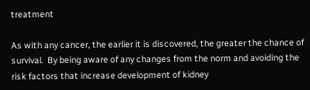treatment

As with any cancer, the earlier it is discovered, the greater the chance of survival.  By being aware of any changes from the norm and avoiding the risk factors that increase development of kidney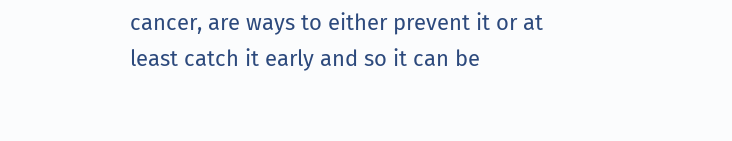cancer, are ways to either prevent it or at least catch it early and so it can be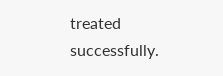treated successfully.